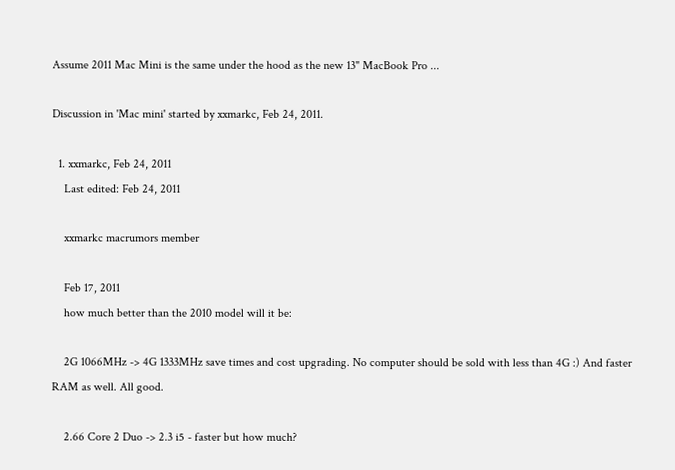Assume 2011 Mac Mini is the same under the hood as the new 13" MacBook Pro ...

Discussion in 'Mac mini' started by xxmarkc, Feb 24, 2011.

  1. xxmarkc, Feb 24, 2011
    Last edited: Feb 24, 2011

    xxmarkc macrumors member

    Feb 17, 2011
    how much better than the 2010 model will it be:

    2G 1066MHz -> 4G 1333MHz save times and cost upgrading. No computer should be sold with less than 4G :) And faster RAM as well. All good.

    2.66 Core 2 Duo -> 2.3 i5 - faster but how much?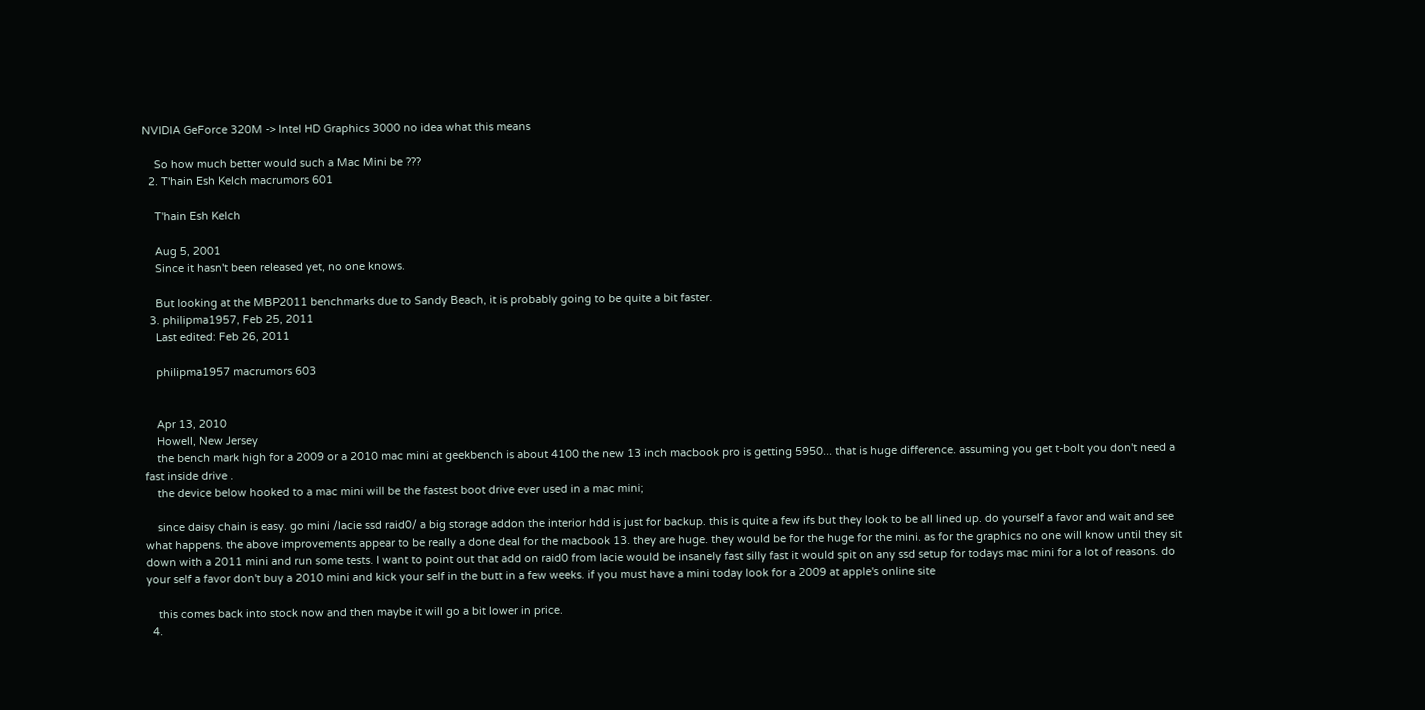NVIDIA GeForce 320M -> Intel HD Graphics 3000 no idea what this means

    So how much better would such a Mac Mini be ???
  2. T'hain Esh Kelch macrumors 601

    T'hain Esh Kelch

    Aug 5, 2001
    Since it hasn't been released yet, no one knows.

    But looking at the MBP2011 benchmarks due to Sandy Beach, it is probably going to be quite a bit faster.
  3. philipma1957, Feb 25, 2011
    Last edited: Feb 26, 2011

    philipma1957 macrumors 603


    Apr 13, 2010
    Howell, New Jersey
    the bench mark high for a 2009 or a 2010 mac mini at geekbench is about 4100 the new 13 inch macbook pro is getting 5950... that is huge difference. assuming you get t-bolt you don't need a fast inside drive .
    the device below hooked to a mac mini will be the fastest boot drive ever used in a mac mini;

    since daisy chain is easy. go mini /lacie ssd raid0/ a big storage addon the interior hdd is just for backup. this is quite a few ifs but they look to be all lined up. do yourself a favor and wait and see what happens. the above improvements appear to be really a done deal for the macbook 13. they are huge. they would be for the huge for the mini. as for the graphics no one will know until they sit down with a 2011 mini and run some tests. I want to point out that add on raid0 from lacie would be insanely fast silly fast it would spit on any ssd setup for todays mac mini for a lot of reasons. do your self a favor don't buy a 2010 mini and kick your self in the butt in a few weeks. if you must have a mini today look for a 2009 at apple's online site

    this comes back into stock now and then maybe it will go a bit lower in price.
  4.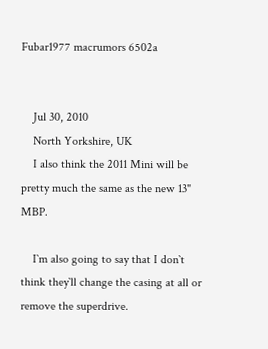Fubar1977 macrumors 6502a


    Jul 30, 2010
    North Yorkshire, UK
    I also think the 2011 Mini will be pretty much the same as the new 13" MBP.

    I`m also going to say that I don`t think they`ll change the casing at all or remove the superdrive.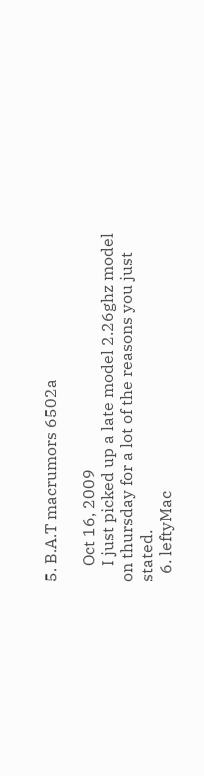5. B.A.T macrumors 6502a

    Oct 16, 2009
    I just picked up a late model 2.26ghz model on thursday for a lot of the reasons you just stated.
  6. leftyMac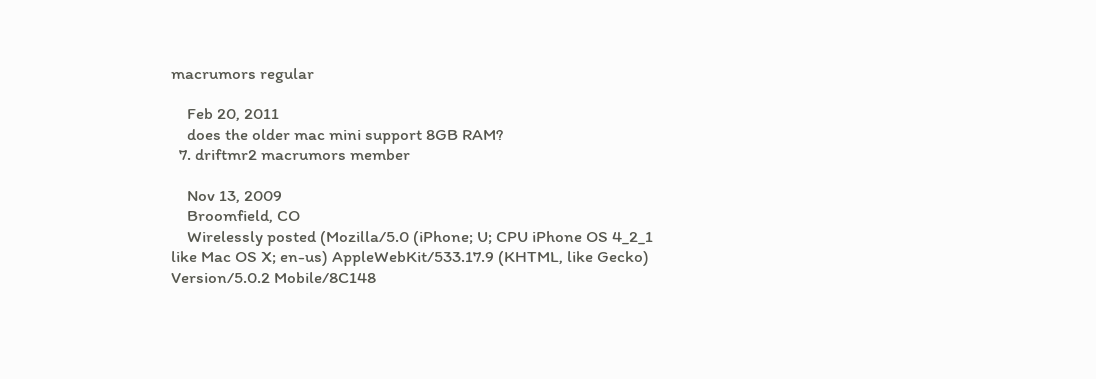macrumors regular

    Feb 20, 2011
    does the older mac mini support 8GB RAM?
  7. driftmr2 macrumors member

    Nov 13, 2009
    Broomfield, CO
    Wirelessly posted (Mozilla/5.0 (iPhone; U; CPU iPhone OS 4_2_1 like Mac OS X; en-us) AppleWebKit/533.17.9 (KHTML, like Gecko) Version/5.0.2 Mobile/8C148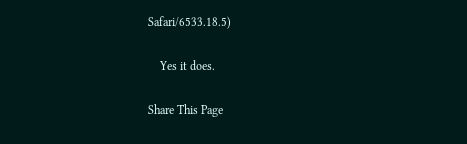Safari/6533.18.5)

    Yes it does.

Share This Page